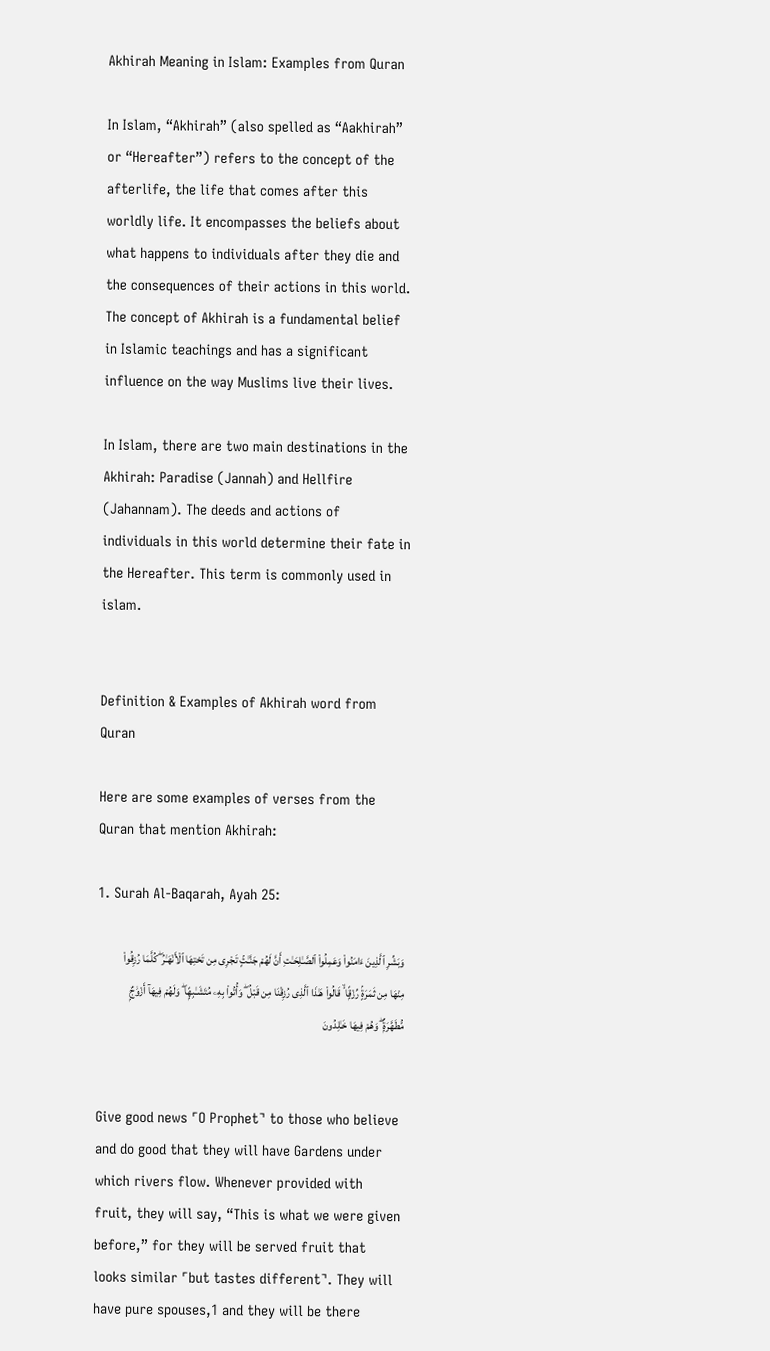Akhirah Meaning in Islam: Examples from Quran

In Islam, “Akhirah” (also spelled as “Aakhirah” or “Hereafter”) refers to the concept of the afterlife, the life that comes after this worldly life. It encompasses the beliefs about what happens to individuals after they die and the consequences of their actions in this world. The concept of Akhirah is a fundamental belief in Islamic teachings and has a significant influence on the way Muslims live their lives.

In Islam, there are two main destinations in the Akhirah: Paradise (Jannah) and Hellfire (Jahannam). The deeds and actions of individuals in this world determine their fate in the Hereafter. This term is commonly used in islam.


Definition & Examples of Akhirah word from Quran

Here are some examples of verses from the Quran that mention Akhirah:

1. Surah Al-Baqarah, Ayah 25:

وَبَشِّرِ ٱلَّذِينَ ءَامَنُوا۟ وَعَمِلُوا۟ ٱلصَّـٰلِحَـٰتِ أَنَّ لَهُمْ جَنَّـٰتٍۢ تَجْرِى مِن تَحْتِهَا ٱلْأَنْهَـٰرُ ۖ كُلَّمَا رُزِقُوا۟ مِنْهَا مِن ثَمَرَةٍۢ رِّزْقًۭا ۙ قَالُوا۟ هَـٰذَا ٱلَّذِى رُزِقْنَا مِن قَبْلُ ۖ وَأُتُوا۟ بِهِۦ مُتَشَـٰبِهًۭا ۖ وَلَهُمْ فِيهَآ أَزْوَٰجٌۭ مُّطَهَّرَةٌۭ ۖ وَهُمْ فِيهَا خَـٰلِدُونَ


Give good news ˹O Prophet˺ to those who believe and do good that they will have Gardens under which rivers flow. Whenever provided with fruit, they will say, “This is what we were given before,” for they will be served fruit that looks similar ˹but tastes different˺. They will have pure spouses,1 and they will be there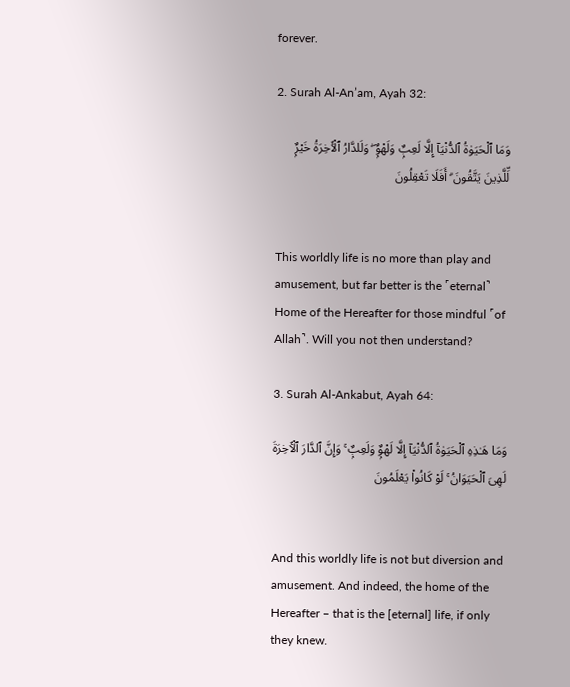forever.

2. Surah Al-An’am, Ayah 32:

وَمَا ٱلْحَيَوٰةُ ٱلدُّنْيَآ إِلَّا لَعِبٌۭ وَلَهْوٌۭ ۖ وَلَلدَّارُ ٱلْـَٔاخِرَةُ خَيْرٌۭ لِّلَّذِينَ يَتَّقُونَ ۗ أَفَلَا تَعْقِلُونَ


This worldly life is no more than play and amusement, but far better is the ˹eternal˺ Home of the Hereafter for those mindful ˹of Allah˺. Will you not then understand?

3. Surah Al-Ankabut, Ayah 64:

وَمَا هَـٰذِهِ ٱلْحَيَوٰةُ ٱلدُّنْيَآ إِلَّا لَهْوٌۭ وَلَعِبٌۭ ۚ وَإِنَّ ٱلدَّارَ ٱلْـَٔاخِرَةَ لَهِىَ ٱلْحَيَوَانُ ۚ لَوْ كَانُوا۟ يَعْلَمُونَ


And this worldly life is not but diversion and amusement. And indeed, the home of the Hereafter – that is the [eternal] life, if only they knew.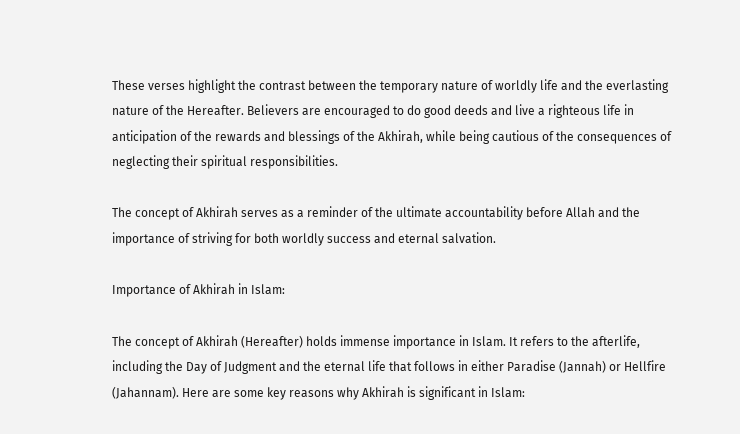These verses highlight the contrast between the temporary nature of worldly life and the everlasting nature of the Hereafter. Believers are encouraged to do good deeds and live a righteous life in anticipation of the rewards and blessings of the Akhirah, while being cautious of the consequences of neglecting their spiritual responsibilities.

The concept of Akhirah serves as a reminder of the ultimate accountability before Allah and the importance of striving for both worldly success and eternal salvation.

Importance of Akhirah in Islam:

The concept of Akhirah (Hereafter) holds immense importance in Islam. It refers to the afterlife, including the Day of Judgment and the eternal life that follows in either Paradise (Jannah) or Hellfire (Jahannam). Here are some key reasons why Akhirah is significant in Islam: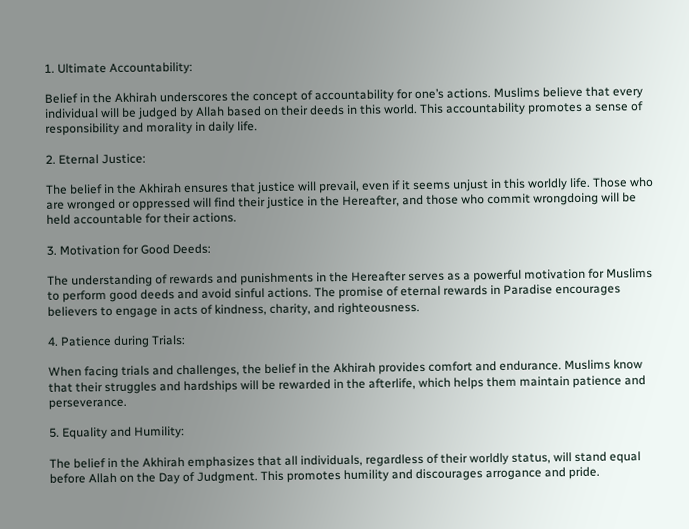1. Ultimate Accountability:

Belief in the Akhirah underscores the concept of accountability for one’s actions. Muslims believe that every individual will be judged by Allah based on their deeds in this world. This accountability promotes a sense of responsibility and morality in daily life.

2. Eternal Justice:

The belief in the Akhirah ensures that justice will prevail, even if it seems unjust in this worldly life. Those who are wronged or oppressed will find their justice in the Hereafter, and those who commit wrongdoing will be held accountable for their actions.

3. Motivation for Good Deeds:

The understanding of rewards and punishments in the Hereafter serves as a powerful motivation for Muslims to perform good deeds and avoid sinful actions. The promise of eternal rewards in Paradise encourages believers to engage in acts of kindness, charity, and righteousness.

4. Patience during Trials:

When facing trials and challenges, the belief in the Akhirah provides comfort and endurance. Muslims know that their struggles and hardships will be rewarded in the afterlife, which helps them maintain patience and perseverance.

5. Equality and Humility:

The belief in the Akhirah emphasizes that all individuals, regardless of their worldly status, will stand equal before Allah on the Day of Judgment. This promotes humility and discourages arrogance and pride.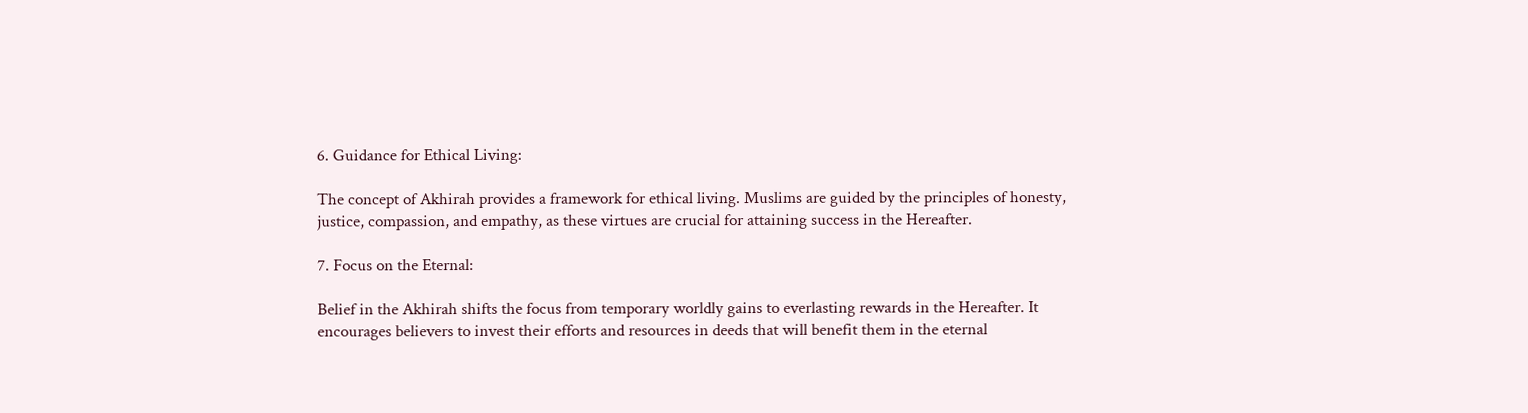6. Guidance for Ethical Living:

The concept of Akhirah provides a framework for ethical living. Muslims are guided by the principles of honesty, justice, compassion, and empathy, as these virtues are crucial for attaining success in the Hereafter.

7. Focus on the Eternal:

Belief in the Akhirah shifts the focus from temporary worldly gains to everlasting rewards in the Hereafter. It encourages believers to invest their efforts and resources in deeds that will benefit them in the eternal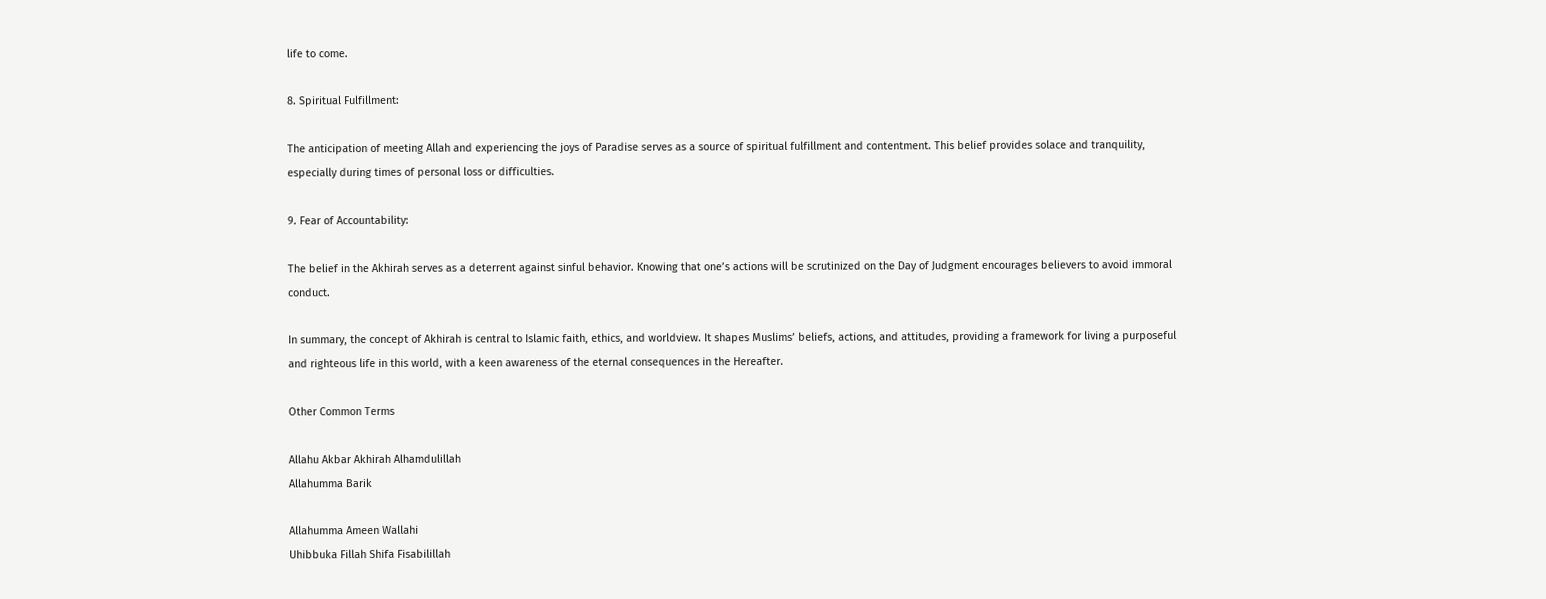life to come.

8. Spiritual Fulfillment:

The anticipation of meeting Allah and experiencing the joys of Paradise serves as a source of spiritual fulfillment and contentment. This belief provides solace and tranquility, especially during times of personal loss or difficulties.

9. Fear of Accountability:

The belief in the Akhirah serves as a deterrent against sinful behavior. Knowing that one’s actions will be scrutinized on the Day of Judgment encourages believers to avoid immoral conduct.

In summary, the concept of Akhirah is central to Islamic faith, ethics, and worldview. It shapes Muslims’ beliefs, actions, and attitudes, providing a framework for living a purposeful and righteous life in this world, with a keen awareness of the eternal consequences in the Hereafter.

Other Common Terms

Allahu Akbar Akhirah Alhamdulillah
Allahumma Barik

Allahumma Ameen Wallahi
Uhibbuka Fillah Shifa Fisabilillah